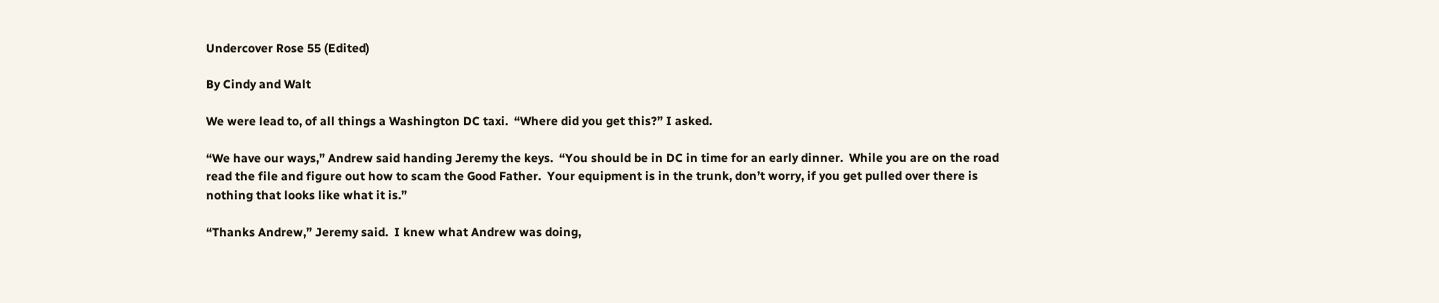Undercover Rose 55 (Edited)

By Cindy and Walt

We were lead to, of all things a Washington DC taxi.  “Where did you get this?” I asked.

“We have our ways,” Andrew said handing Jeremy the keys.  “You should be in DC in time for an early dinner.  While you are on the road read the file and figure out how to scam the Good Father.  Your equipment is in the trunk, don’t worry, if you get pulled over there is nothing that looks like what it is.”

“Thanks Andrew,” Jeremy said.  I knew what Andrew was doing,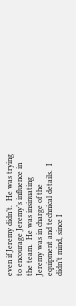even if Jeremy didn’t.  He was trying to encourage Jeremy’s influence in the team.  He was insinuating Jeremy was in charge of the equipment and technical details.  I didn’t mind, since I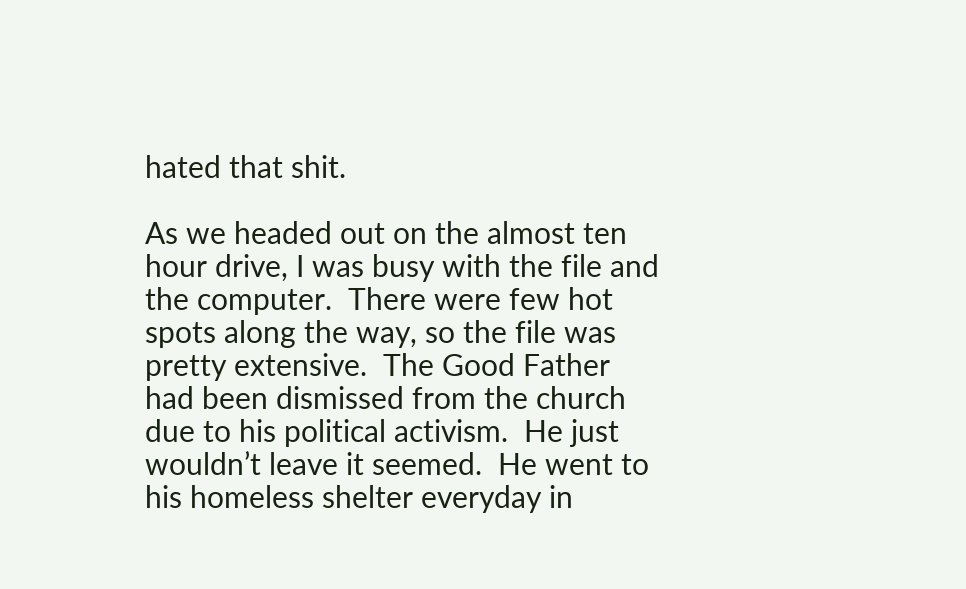hated that shit.

As we headed out on the almost ten hour drive, I was busy with the file and the computer.  There were few hot spots along the way, so the file was pretty extensive.  The Good Father had been dismissed from the church due to his political activism.  He just wouldn’t leave it seemed.  He went to his homeless shelter everyday in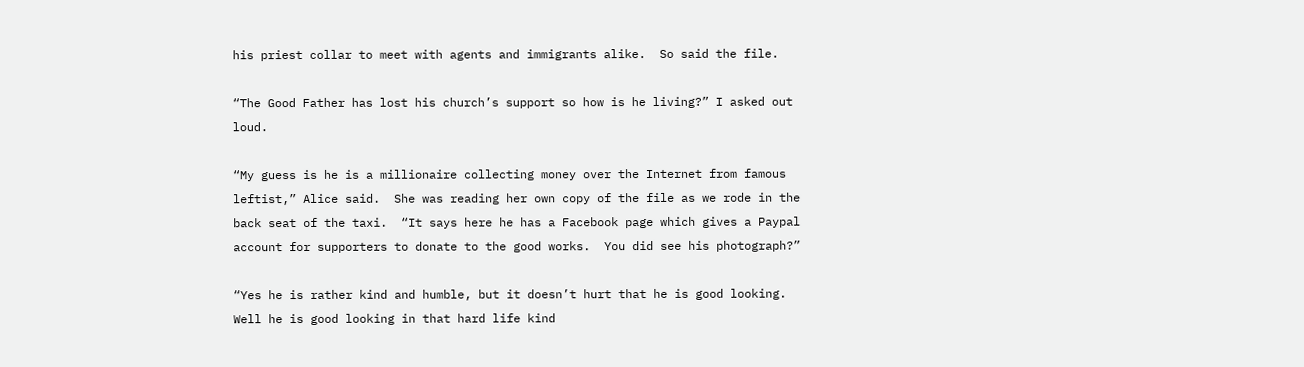his priest collar to meet with agents and immigrants alike.  So said the file.

“The Good Father has lost his church’s support so how is he living?” I asked out loud.

“My guess is he is a millionaire collecting money over the Internet from famous leftist,” Alice said.  She was reading her own copy of the file as we rode in the back seat of the taxi.  “It says here he has a Facebook page which gives a Paypal account for supporters to donate to the good works.  You did see his photograph?”

“Yes he is rather kind and humble, but it doesn’t hurt that he is good looking.  Well he is good looking in that hard life kind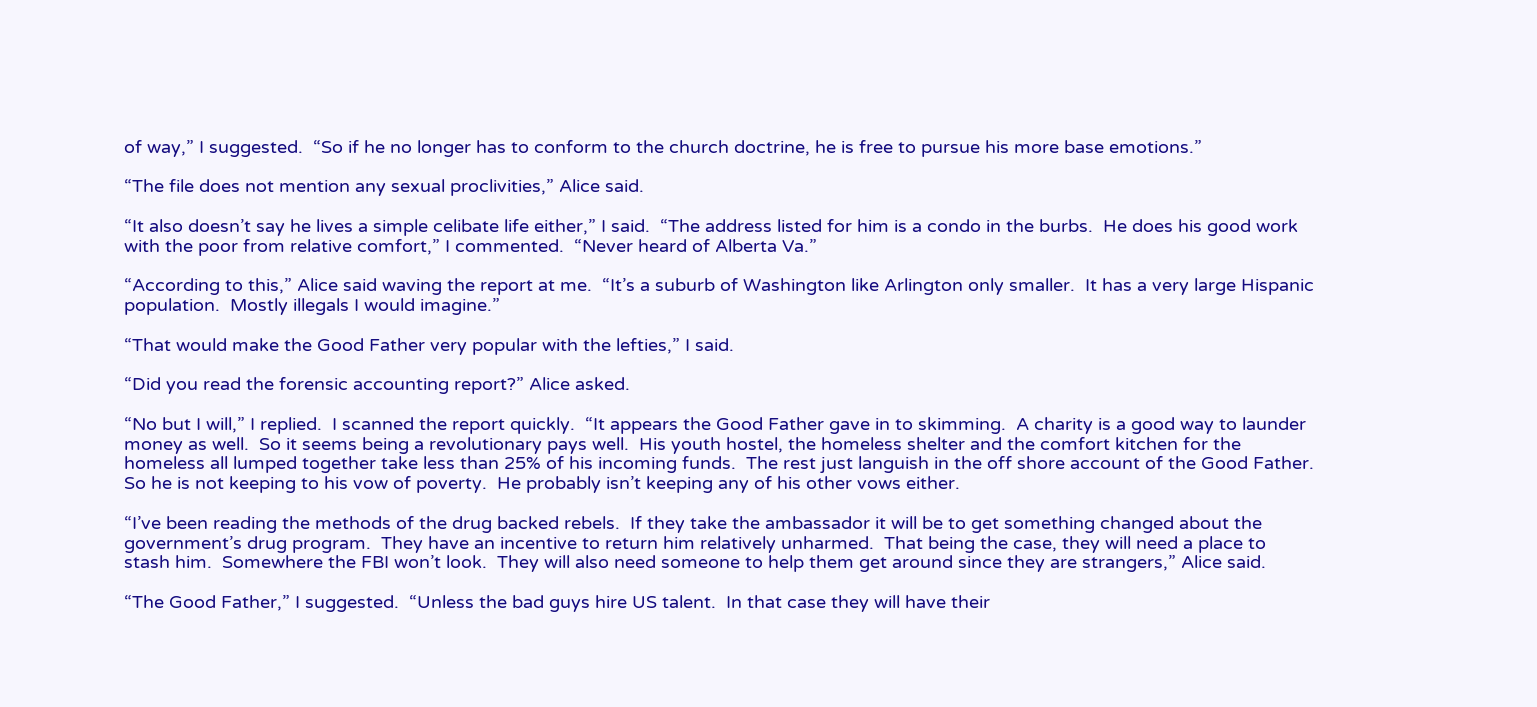of way,” I suggested.  “So if he no longer has to conform to the church doctrine, he is free to pursue his more base emotions.”

“The file does not mention any sexual proclivities,” Alice said.

“It also doesn’t say he lives a simple celibate life either,” I said.  “The address listed for him is a condo in the burbs.  He does his good work with the poor from relative comfort,” I commented.  “Never heard of Alberta Va.”

“According to this,” Alice said waving the report at me.  “It’s a suburb of Washington like Arlington only smaller.  It has a very large Hispanic population.  Mostly illegals I would imagine.”

“That would make the Good Father very popular with the lefties,” I said.

“Did you read the forensic accounting report?” Alice asked.

“No but I will,” I replied.  I scanned the report quickly.  “It appears the Good Father gave in to skimming.  A charity is a good way to launder money as well.  So it seems being a revolutionary pays well.  His youth hostel, the homeless shelter and the comfort kitchen for the homeless all lumped together take less than 25% of his incoming funds.  The rest just languish in the off shore account of the Good Father.  So he is not keeping to his vow of poverty.  He probably isn’t keeping any of his other vows either.

“I’ve been reading the methods of the drug backed rebels.  If they take the ambassador it will be to get something changed about the government’s drug program.  They have an incentive to return him relatively unharmed.  That being the case, they will need a place to stash him.  Somewhere the FBI won’t look.  They will also need someone to help them get around since they are strangers,” Alice said.

“The Good Father,” I suggested.  “Unless the bad guys hire US talent.  In that case they will have their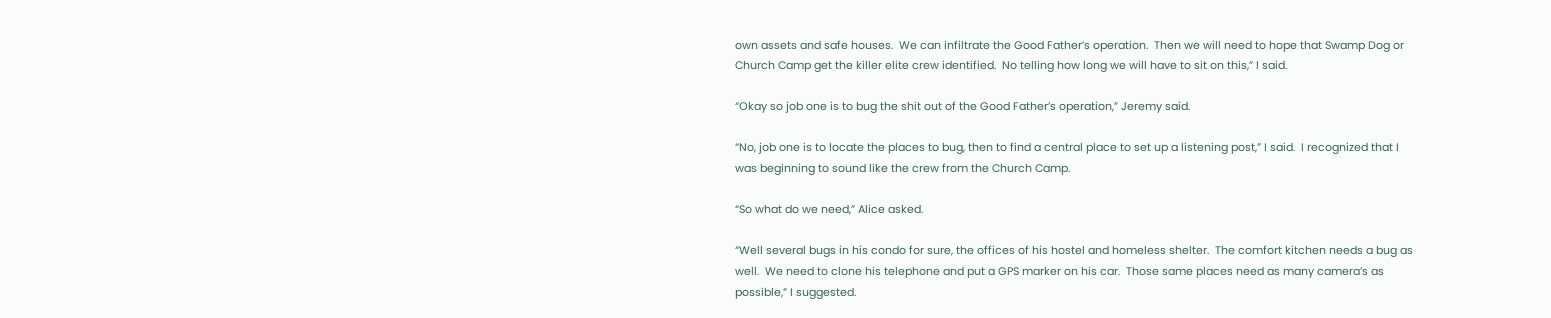own assets and safe houses.  We can infiltrate the Good Father’s operation.  Then we will need to hope that Swamp Dog or Church Camp get the killer elite crew identified.  No telling how long we will have to sit on this,” I said.

“Okay so job one is to bug the shit out of the Good Father’s operation,” Jeremy said.

“No, job one is to locate the places to bug, then to find a central place to set up a listening post,” I said.  I recognized that I was beginning to sound like the crew from the Church Camp.

“So what do we need,” Alice asked.

“Well several bugs in his condo for sure, the offices of his hostel and homeless shelter.  The comfort kitchen needs a bug as well.  We need to clone his telephone and put a GPS marker on his car.  Those same places need as many camera’s as possible,” I suggested.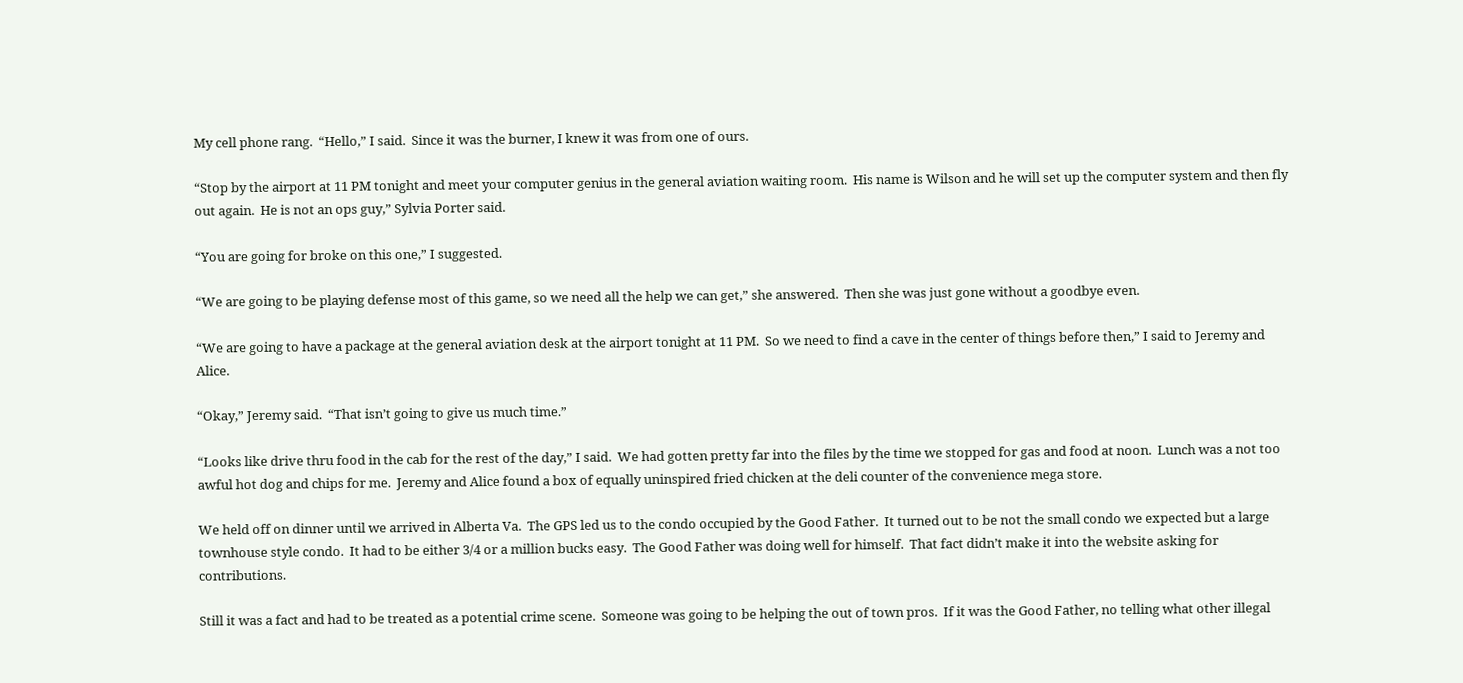My cell phone rang.  “Hello,” I said.  Since it was the burner, I knew it was from one of ours.

“Stop by the airport at 11 PM tonight and meet your computer genius in the general aviation waiting room.  His name is Wilson and he will set up the computer system and then fly out again.  He is not an ops guy,” Sylvia Porter said.

“You are going for broke on this one,” I suggested.

“We are going to be playing defense most of this game, so we need all the help we can get,” she answered.  Then she was just gone without a goodbye even.

“We are going to have a package at the general aviation desk at the airport tonight at 11 PM.  So we need to find a cave in the center of things before then,” I said to Jeremy and Alice.

“Okay,” Jeremy said.  “That isn’t going to give us much time.”

“Looks like drive thru food in the cab for the rest of the day,” I said.  We had gotten pretty far into the files by the time we stopped for gas and food at noon.  Lunch was a not too awful hot dog and chips for me.  Jeremy and Alice found a box of equally uninspired fried chicken at the deli counter of the convenience mega store.

We held off on dinner until we arrived in Alberta Va.  The GPS led us to the condo occupied by the Good Father.  It turned out to be not the small condo we expected but a large townhouse style condo.  It had to be either 3/4 or a million bucks easy.  The Good Father was doing well for himself.  That fact didn’t make it into the website asking for contributions.

Still it was a fact and had to be treated as a potential crime scene.  Someone was going to be helping the out of town pros.  If it was the Good Father, no telling what other illegal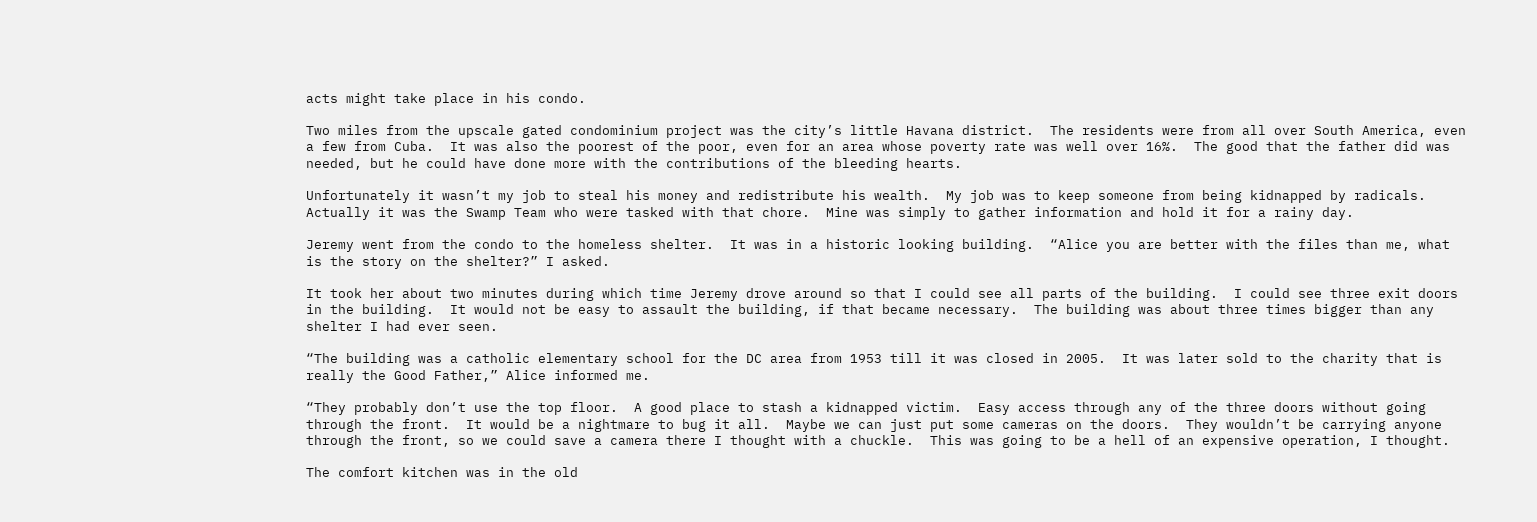acts might take place in his condo.

Two miles from the upscale gated condominium project was the city’s little Havana district.  The residents were from all over South America, even a few from Cuba.  It was also the poorest of the poor, even for an area whose poverty rate was well over 16%.  The good that the father did was needed, but he could have done more with the contributions of the bleeding hearts.

Unfortunately it wasn’t my job to steal his money and redistribute his wealth.  My job was to keep someone from being kidnapped by radicals.  Actually it was the Swamp Team who were tasked with that chore.  Mine was simply to gather information and hold it for a rainy day.

Jeremy went from the condo to the homeless shelter.  It was in a historic looking building.  “Alice you are better with the files than me, what is the story on the shelter?” I asked.

It took her about two minutes during which time Jeremy drove around so that I could see all parts of the building.  I could see three exit doors in the building.  It would not be easy to assault the building, if that became necessary.  The building was about three times bigger than any shelter I had ever seen.

“The building was a catholic elementary school for the DC area from 1953 till it was closed in 2005.  It was later sold to the charity that is really the Good Father,” Alice informed me.

“They probably don’t use the top floor.  A good place to stash a kidnapped victim.  Easy access through any of the three doors without going through the front.  It would be a nightmare to bug it all.  Maybe we can just put some cameras on the doors.  They wouldn’t be carrying anyone through the front, so we could save a camera there I thought with a chuckle.  This was going to be a hell of an expensive operation, I thought.

The comfort kitchen was in the old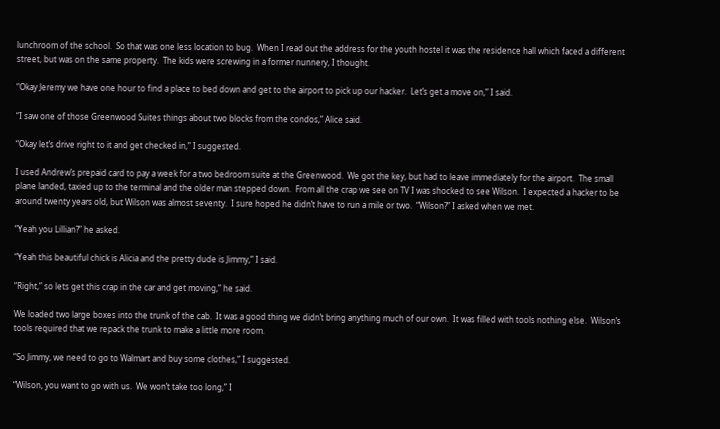lunchroom of the school.  So that was one less location to bug.  When I read out the address for the youth hostel it was the residence hall which faced a different street, but was on the same property.  The kids were screwing in a former nunnery, I thought.

“Okay Jeremy we have one hour to find a place to bed down and get to the airport to pick up our hacker.  Let’s get a move on,” I said.

“I saw one of those Greenwood Suites things about two blocks from the condos,” Alice said.

“Okay let’s drive right to it and get checked in,” I suggested.

I used Andrew’s prepaid card to pay a week for a two bedroom suite at the Greenwood.  We got the key, but had to leave immediately for the airport.  The small plane landed, taxied up to the terminal and the older man stepped down.  From all the crap we see on TV I was shocked to see Wilson.  I expected a hacker to be around twenty years old, but Wilson was almost seventy.  I sure hoped he didn’t have to run a mile or two.  “Wilson?” I asked when we met.

“Yeah you Lillian?” he asked.

“Yeah this beautiful chick is Alicia and the pretty dude is Jimmy,” I said.

“Right,” so lets get this crap in the car and get moving,” he said.

We loaded two large boxes into the trunk of the cab.  It was a good thing we didn’t bring anything much of our own.  It was filled with tools nothing else.  Wilson’s tools required that we repack the trunk to make a little more room.

“So Jimmy, we need to go to Walmart and buy some clothes,” I suggested.

“Wilson, you want to go with us.  We won’t take too long,” I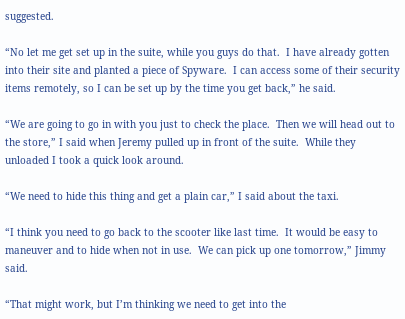suggested.

“No let me get set up in the suite, while you guys do that.  I have already gotten into their site and planted a piece of Spyware.  I can access some of their security items remotely, so I can be set up by the time you get back,” he said.

“We are going to go in with you just to check the place.  Then we will head out to the store,” I said when Jeremy pulled up in front of the suite.  While they unloaded I took a quick look around.

“We need to hide this thing and get a plain car,” I said about the taxi.

“I think you need to go back to the scooter like last time.  It would be easy to maneuver and to hide when not in use.  We can pick up one tomorrow,” Jimmy said.

“That might work, but I’m thinking we need to get into the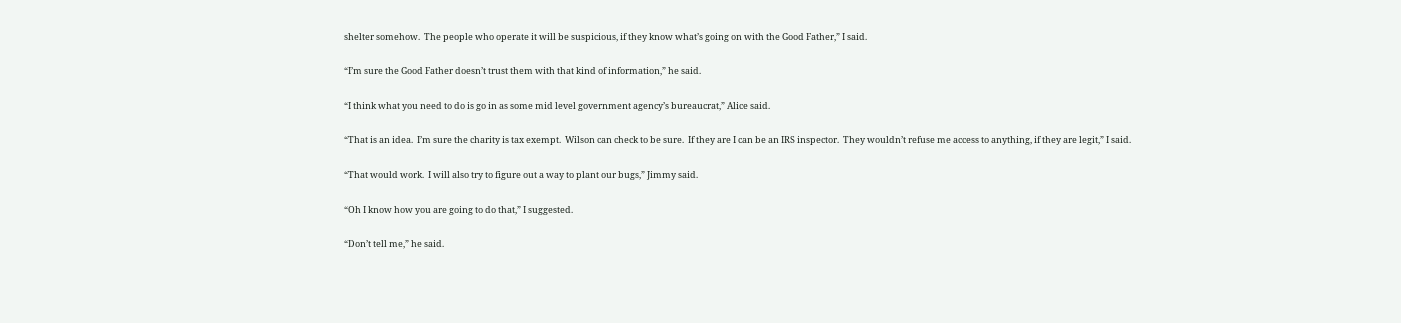shelter somehow.  The people who operate it will be suspicious, if they know what’s going on with the Good Father,” I said.

“I’m sure the Good Father doesn’t trust them with that kind of information,” he said.

“I think what you need to do is go in as some mid level government agency’s bureaucrat,” Alice said.

“That is an idea.  I’m sure the charity is tax exempt.  Wilson can check to be sure.  If they are I can be an IRS inspector.  They wouldn’t refuse me access to anything, if they are legit,” I said.

“That would work.  I will also try to figure out a way to plant our bugs,” Jimmy said.

“Oh I know how you are going to do that,” I suggested.

“Don’t tell me,” he said.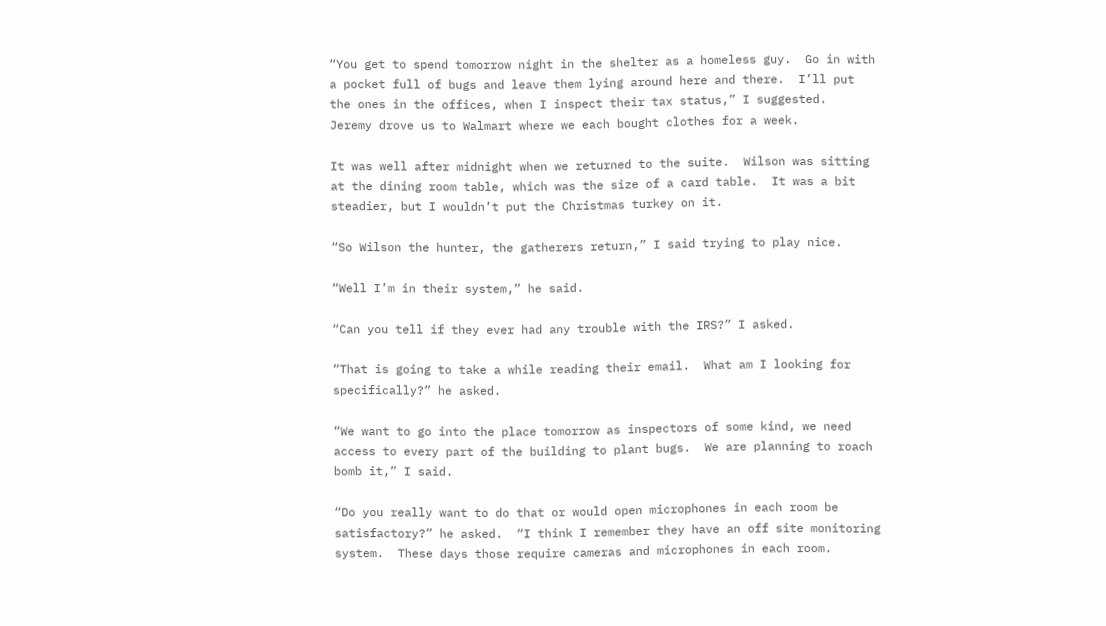“You get to spend tomorrow night in the shelter as a homeless guy.  Go in with a pocket full of bugs and leave them lying around here and there.  I’ll put the ones in the offices, when I inspect their tax status,” I suggested.  Jeremy drove us to Walmart where we each bought clothes for a week.

It was well after midnight when we returned to the suite.  Wilson was sitting at the dining room table, which was the size of a card table.  It was a bit steadier, but I wouldn’t put the Christmas turkey on it.

“So Wilson the hunter, the gatherers return,” I said trying to play nice.

“Well I’m in their system,” he said.

“Can you tell if they ever had any trouble with the IRS?” I asked.

“That is going to take a while reading their email.  What am I looking for specifically?” he asked.

“We want to go into the place tomorrow as inspectors of some kind, we need access to every part of the building to plant bugs.  We are planning to roach bomb it,” I said.

“Do you really want to do that or would open microphones in each room be satisfactory?” he asked.  “I think I remember they have an off site monitoring system.  These days those require cameras and microphones in each room.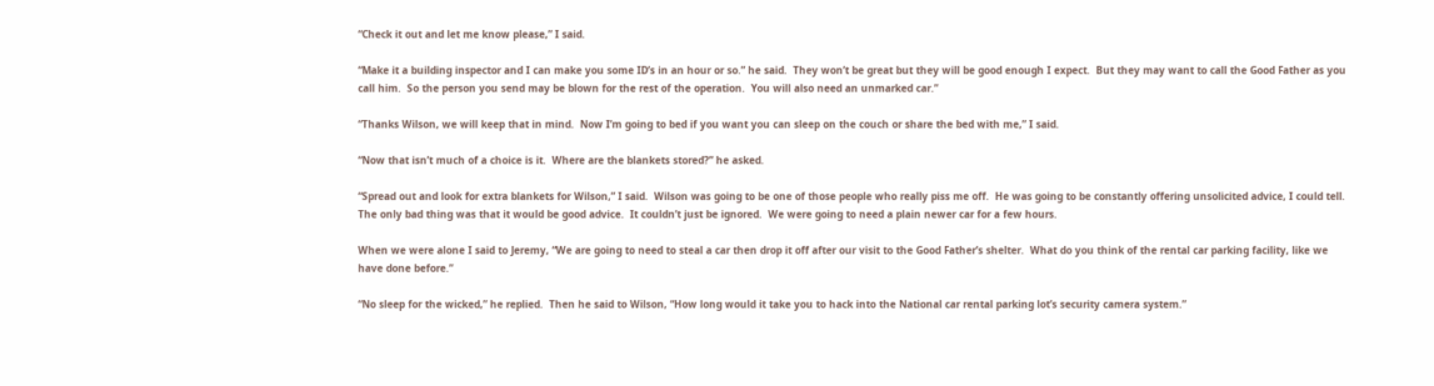“Check it out and let me know please,” I said.

“Make it a building inspector and I can make you some ID’s in an hour or so.” he said.  They won’t be great but they will be good enough I expect.  But they may want to call the Good Father as you call him.  So the person you send may be blown for the rest of the operation.  You will also need an unmarked car.”

“Thanks Wilson, we will keep that in mind.  Now I’m going to bed if you want you can sleep on the couch or share the bed with me,” I said.

“Now that isn’t much of a choice is it.  Where are the blankets stored?” he asked.

“Spread out and look for extra blankets for Wilson,” I said.  Wilson was going to be one of those people who really piss me off.  He was going to be constantly offering unsolicited advice, I could tell.  The only bad thing was that it would be good advice.  It couldn’t just be ignored.  We were going to need a plain newer car for a few hours.

When we were alone I said to Jeremy, “We are going to need to steal a car then drop it off after our visit to the Good Father’s shelter.  What do you think of the rental car parking facility, like we have done before.”

“No sleep for the wicked,” he replied.  Then he said to Wilson, “How long would it take you to hack into the National car rental parking lot’s security camera system.”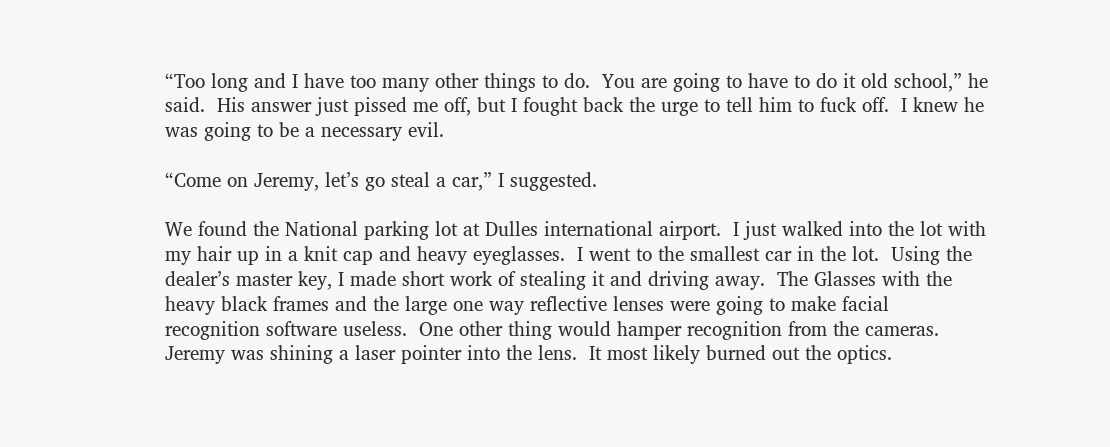“Too long and I have too many other things to do.  You are going to have to do it old school,” he said.  His answer just pissed me off, but I fought back the urge to tell him to fuck off.  I knew he was going to be a necessary evil.

“Come on Jeremy, let’s go steal a car,” I suggested.

We found the National parking lot at Dulles international airport.  I just walked into the lot with my hair up in a knit cap and heavy eyeglasses.  I went to the smallest car in the lot.  Using the dealer’s master key, I made short work of stealing it and driving away.  The Glasses with the heavy black frames and the large one way reflective lenses were going to make facial recognition software useless.  One other thing would hamper recognition from the cameras.  Jeremy was shining a laser pointer into the lens.  It most likely burned out the optics.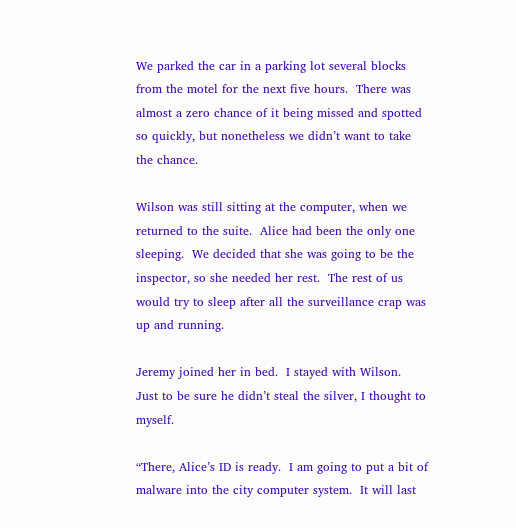We parked the car in a parking lot several blocks from the motel for the next five hours.  There was almost a zero chance of it being missed and spotted so quickly, but nonetheless we didn’t want to take the chance.

Wilson was still sitting at the computer, when we returned to the suite.  Alice had been the only one sleeping.  We decided that she was going to be the inspector, so she needed her rest.  The rest of us would try to sleep after all the surveillance crap was up and running.

Jeremy joined her in bed.  I stayed with Wilson.  Just to be sure he didn’t steal the silver, I thought to myself.

“There, Alice’s ID is ready.  I am going to put a bit of malware into the city computer system.  It will last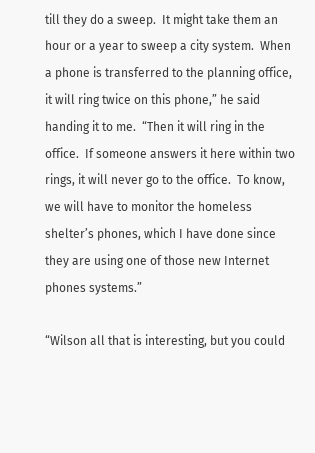till they do a sweep.  It might take them an hour or a year to sweep a city system.  When a phone is transferred to the planning office, it will ring twice on this phone,” he said handing it to me.  “Then it will ring in the office.  If someone answers it here within two rings, it will never go to the office.  To know, we will have to monitor the homeless shelter’s phones, which I have done since they are using one of those new Internet phones systems.”

“Wilson all that is interesting, but you could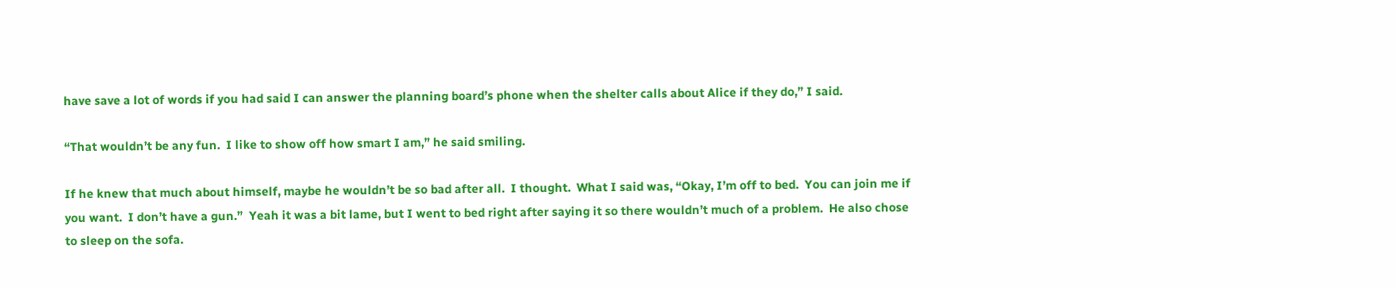have save a lot of words if you had said I can answer the planning board’s phone when the shelter calls about Alice if they do,” I said.

“That wouldn’t be any fun.  I like to show off how smart I am,” he said smiling.

If he knew that much about himself, maybe he wouldn’t be so bad after all.  I thought.  What I said was, “Okay, I’m off to bed.  You can join me if you want.  I don’t have a gun.”  Yeah it was a bit lame, but I went to bed right after saying it so there wouldn’t much of a problem.  He also chose to sleep on the sofa.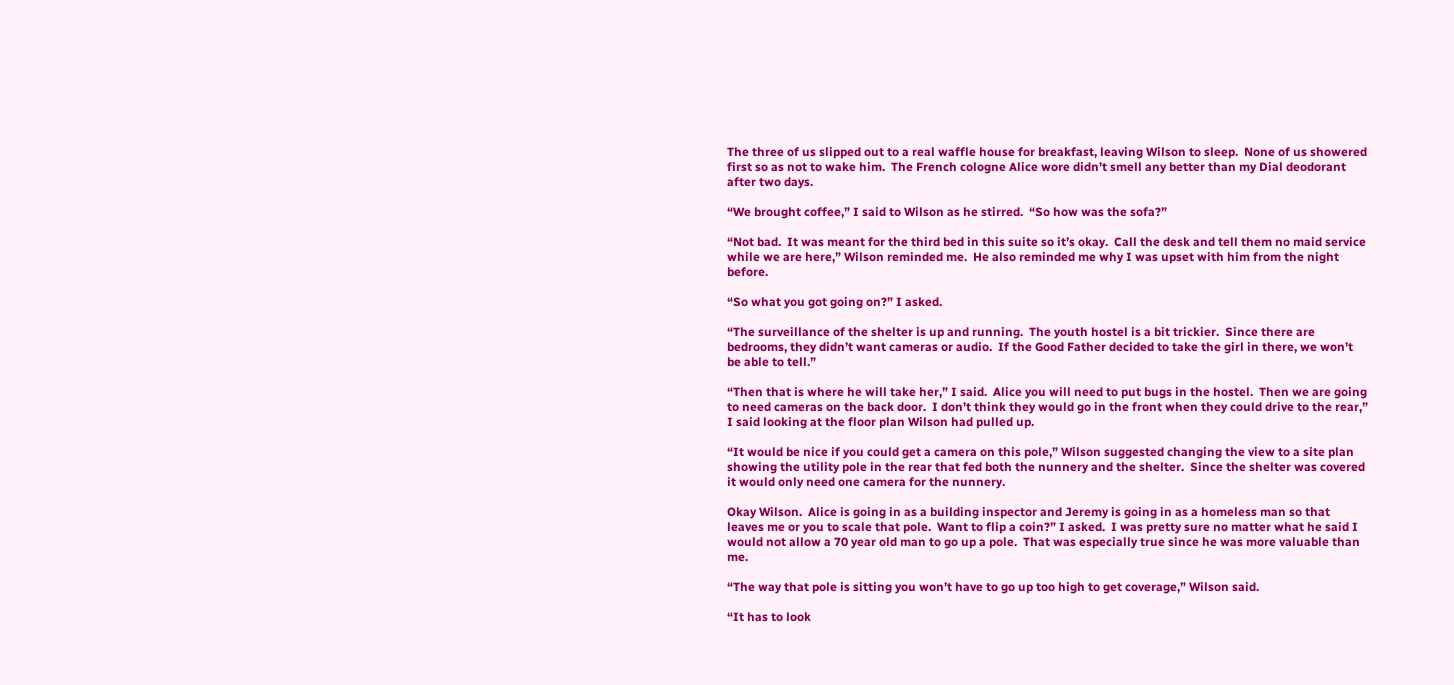The three of us slipped out to a real waffle house for breakfast, leaving Wilson to sleep.  None of us showered first so as not to wake him.  The French cologne Alice wore didn’t smell any better than my Dial deodorant after two days.

“We brought coffee,” I said to Wilson as he stirred.  “So how was the sofa?”

“Not bad.  It was meant for the third bed in this suite so it’s okay.  Call the desk and tell them no maid service while we are here,” Wilson reminded me.  He also reminded me why I was upset with him from the night before.

“So what you got going on?” I asked.

“The surveillance of the shelter is up and running.  The youth hostel is a bit trickier.  Since there are bedrooms, they didn’t want cameras or audio.  If the Good Father decided to take the girl in there, we won’t be able to tell.”

“Then that is where he will take her,” I said.  Alice you will need to put bugs in the hostel.  Then we are going to need cameras on the back door.  I don’t think they would go in the front when they could drive to the rear,” I said looking at the floor plan Wilson had pulled up.

“It would be nice if you could get a camera on this pole,” Wilson suggested changing the view to a site plan showing the utility pole in the rear that fed both the nunnery and the shelter.  Since the shelter was covered it would only need one camera for the nunnery.

Okay Wilson.  Alice is going in as a building inspector and Jeremy is going in as a homeless man so that leaves me or you to scale that pole.  Want to flip a coin?” I asked.  I was pretty sure no matter what he said I would not allow a 70 year old man to go up a pole.  That was especially true since he was more valuable than me.

“The way that pole is sitting you won’t have to go up too high to get coverage,” Wilson said.

“It has to look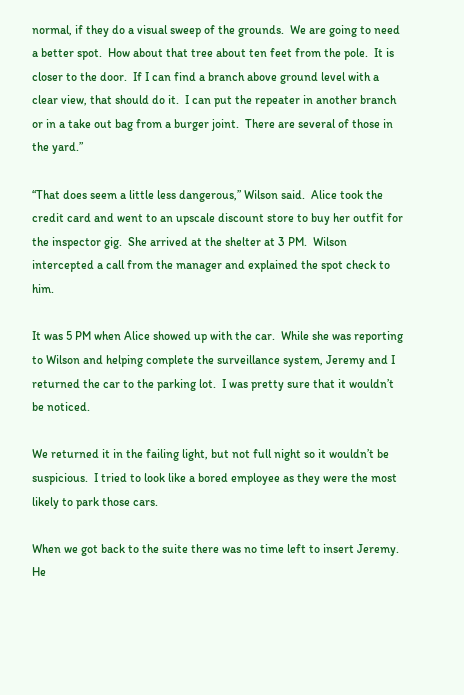normal, if they do a visual sweep of the grounds.  We are going to need a better spot.  How about that tree about ten feet from the pole.  It is closer to the door.  If I can find a branch above ground level with a clear view, that should do it.  I can put the repeater in another branch or in a take out bag from a burger joint.  There are several of those in the yard.”

“That does seem a little less dangerous,” Wilson said.  Alice took the credit card and went to an upscale discount store to buy her outfit for the inspector gig.  She arrived at the shelter at 3 PM.  Wilson intercepted a call from the manager and explained the spot check to him.

It was 5 PM when Alice showed up with the car.  While she was reporting to Wilson and helping complete the surveillance system, Jeremy and I returned the car to the parking lot.  I was pretty sure that it wouldn’t be noticed.

We returned it in the failing light, but not full night so it wouldn’t be suspicious.  I tried to look like a bored employee as they were the most likely to park those cars.

When we got back to the suite there was no time left to insert Jeremy.  He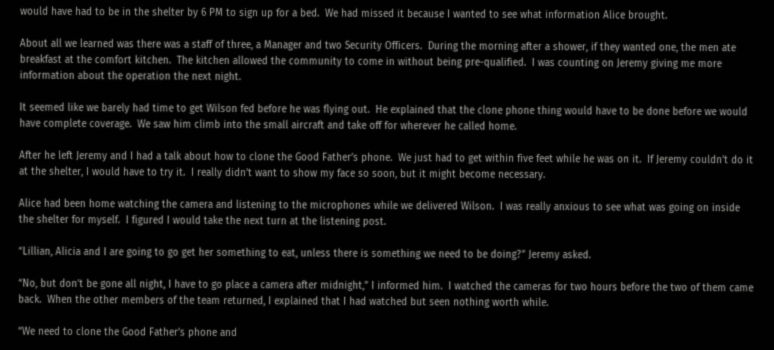would have had to be in the shelter by 6 PM to sign up for a bed.  We had missed it because I wanted to see what information Alice brought.

About all we learned was there was a staff of three, a Manager and two Security Officers.  During the morning after a shower, if they wanted one, the men ate breakfast at the comfort kitchen.  The kitchen allowed the community to come in without being pre-qualified.  I was counting on Jeremy giving me more information about the operation the next night.

It seemed like we barely had time to get Wilson fed before he was flying out.  He explained that the clone phone thing would have to be done before we would have complete coverage.  We saw him climb into the small aircraft and take off for wherever he called home.

After he left Jeremy and I had a talk about how to clone the Good Father’s phone.  We just had to get within five feet while he was on it.  If Jeremy couldn’t do it at the shelter, I would have to try it.  I really didn’t want to show my face so soon, but it might become necessary.

Alice had been home watching the camera and listening to the microphones while we delivered Wilson.  I was really anxious to see what was going on inside the shelter for myself.  I figured I would take the next turn at the listening post.

“Lillian, Alicia and I are going to go get her something to eat, unless there is something we need to be doing?” Jeremy asked.

“No, but don’t be gone all night, I have to go place a camera after midnight,” I informed him.  I watched the cameras for two hours before the two of them came back.  When the other members of the team returned, I explained that I had watched but seen nothing worth while.

“We need to clone the Good Father’s phone and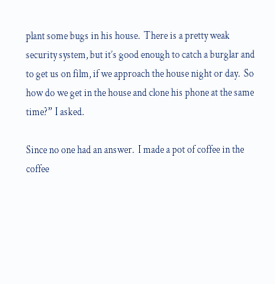plant some bugs in his house.  There is a pretty weak security system, but it’s good enough to catch a burglar and to get us on film, if we approach the house night or day.  So how do we get in the house and clone his phone at the same time?” I asked.

Since no one had an answer.  I made a pot of coffee in the coffee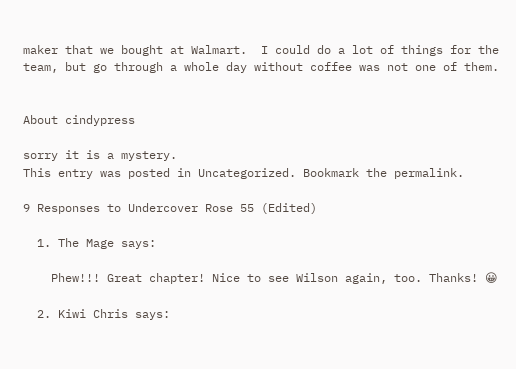maker that we bought at Walmart.  I could do a lot of things for the team, but go through a whole day without coffee was not one of them.


About cindypress

sorry it is a mystery.
This entry was posted in Uncategorized. Bookmark the permalink.

9 Responses to Undercover Rose 55 (Edited)

  1. The Mage says:

    Phew!!! Great chapter! Nice to see Wilson again, too. Thanks! 😀

  2. Kiwi Chris says: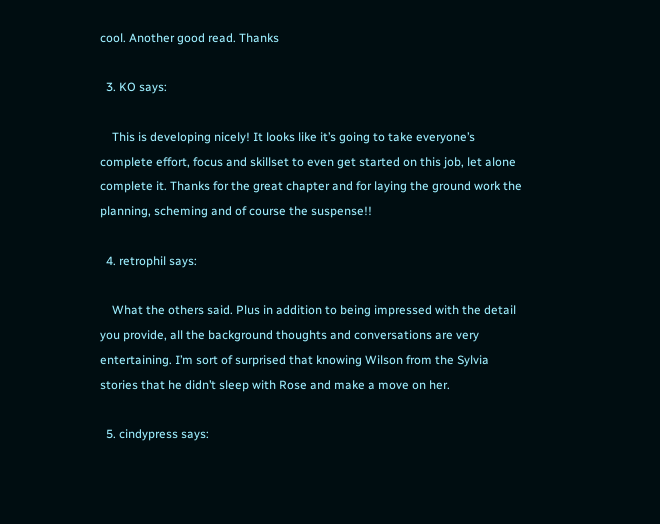cool. Another good read. Thanks

  3. KO says:

    This is developing nicely! It looks like it’s going to take everyone’s complete effort, focus and skillset to even get started on this job, let alone complete it. Thanks for the great chapter and for laying the ground work the planning, scheming and of course the suspense!!

  4. retrophil says:

    What the others said. Plus in addition to being impressed with the detail you provide, all the background thoughts and conversations are very entertaining. I’m sort of surprised that knowing Wilson from the Sylvia stories that he didn’t sleep with Rose and make a move on her.

  5. cindypress says: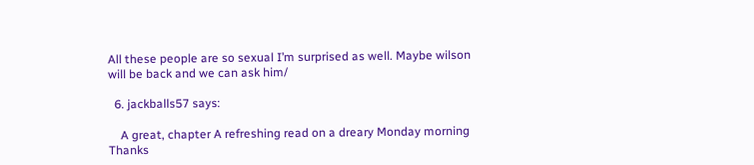All these people are so sexual I’m surprised as well. Maybe wilson will be back and we can ask him/

  6. jackballs57 says:

    A great, chapter A refreshing read on a dreary Monday morning Thanks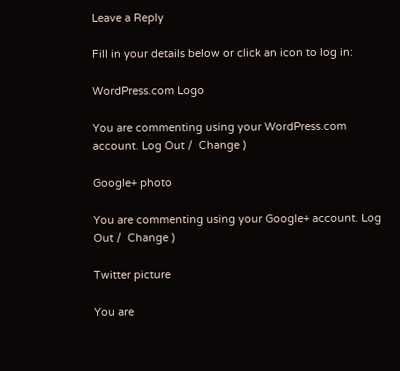Leave a Reply

Fill in your details below or click an icon to log in:

WordPress.com Logo

You are commenting using your WordPress.com account. Log Out /  Change )

Google+ photo

You are commenting using your Google+ account. Log Out /  Change )

Twitter picture

You are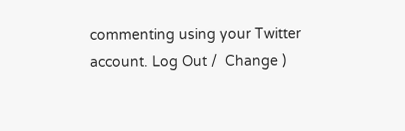commenting using your Twitter account. Log Out /  Change )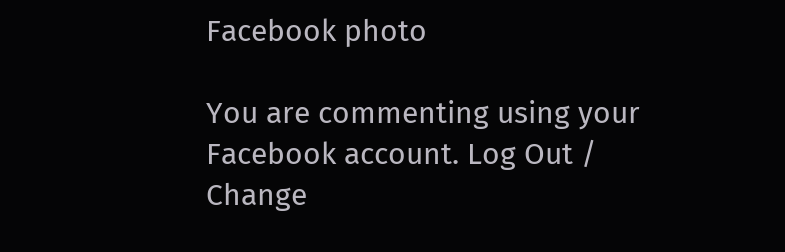Facebook photo

You are commenting using your Facebook account. Log Out /  Change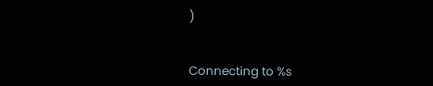)


Connecting to %s